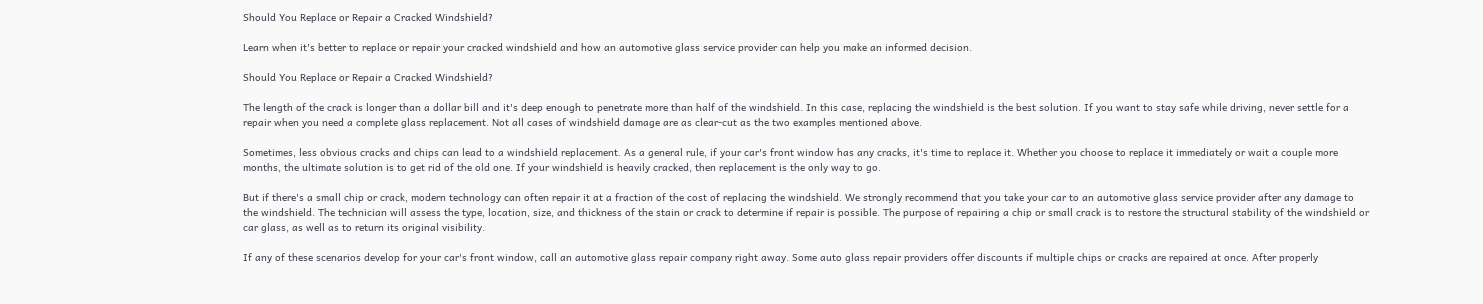Should You Replace or Repair a Cracked Windshield?

Learn when it's better to replace or repair your cracked windshield and how an automotive glass service provider can help you make an informed decision.

Should You Replace or Repair a Cracked Windshield?

The length of the crack is longer than a dollar bill and it's deep enough to penetrate more than half of the windshield. In this case, replacing the windshield is the best solution. If you want to stay safe while driving, never settle for a repair when you need a complete glass replacement. Not all cases of windshield damage are as clear-cut as the two examples mentioned above.

Sometimes, less obvious cracks and chips can lead to a windshield replacement. As a general rule, if your car's front window has any cracks, it's time to replace it. Whether you choose to replace it immediately or wait a couple more months, the ultimate solution is to get rid of the old one. If your windshield is heavily cracked, then replacement is the only way to go.

But if there's a small chip or crack, modern technology can often repair it at a fraction of the cost of replacing the windshield. We strongly recommend that you take your car to an automotive glass service provider after any damage to the windshield. The technician will assess the type, location, size, and thickness of the stain or crack to determine if repair is possible. The purpose of repairing a chip or small crack is to restore the structural stability of the windshield or car glass, as well as to return its original visibility.

If any of these scenarios develop for your car's front window, call an automotive glass repair company right away. Some auto glass repair providers offer discounts if multiple chips or cracks are repaired at once. After properly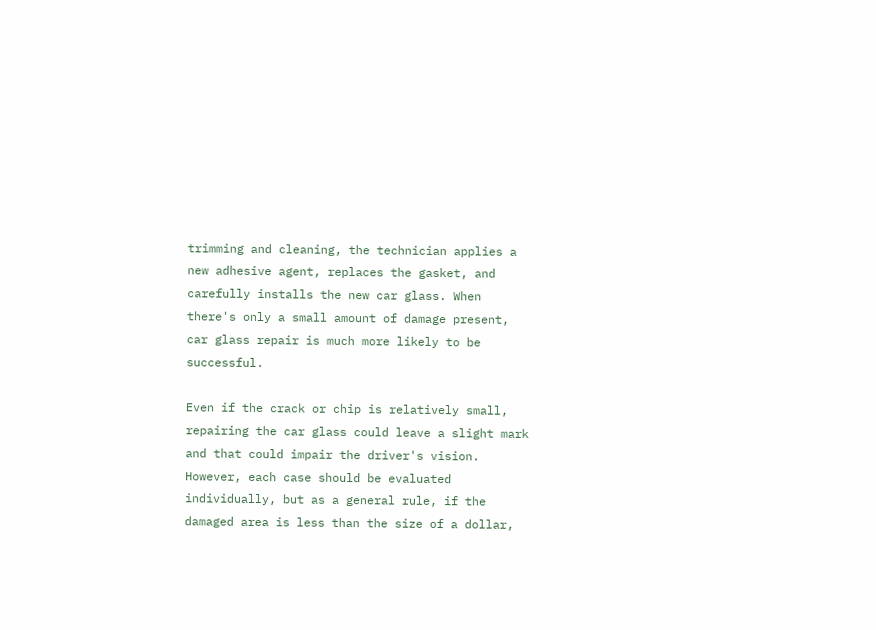trimming and cleaning, the technician applies a new adhesive agent, replaces the gasket, and carefully installs the new car glass. When there's only a small amount of damage present, car glass repair is much more likely to be successful.

Even if the crack or chip is relatively small, repairing the car glass could leave a slight mark and that could impair the driver's vision. However, each case should be evaluated individually, but as a general rule, if the damaged area is less than the size of a dollar,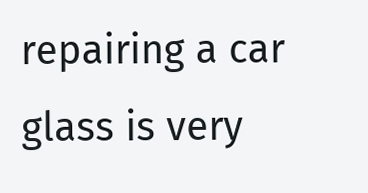repairing a car glass is very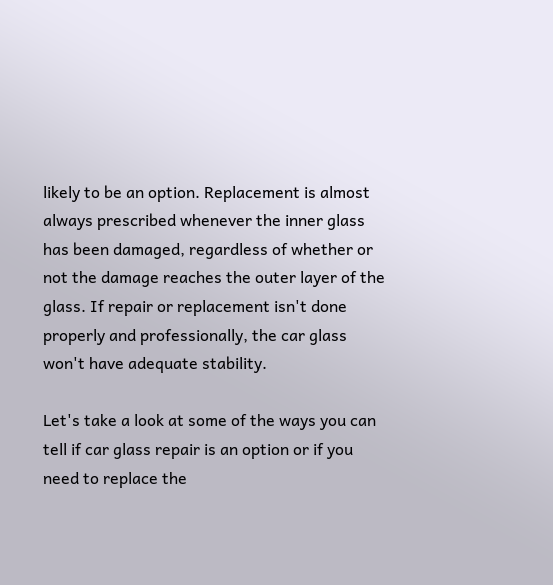likely to be an option. Replacement is almost always prescribed whenever the inner glass has been damaged, regardless of whether or not the damage reaches the outer layer of the glass. If repair or replacement isn't done properly and professionally, the car glass won't have adequate stability.

Let's take a look at some of the ways you can tell if car glass repair is an option or if you need to replace the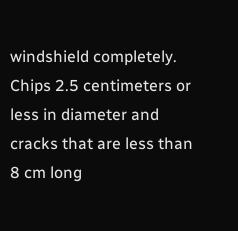windshield completely. Chips 2.5 centimeters or less in diameter and cracks that are less than 8 cm long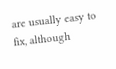are usually easy to fix, although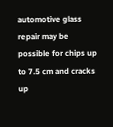automotive glass repair may be possible for chips up to 7.5 cm and cracks up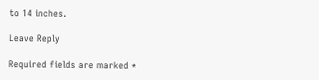to 14 inches.

Leave Reply

Required fields are marked *